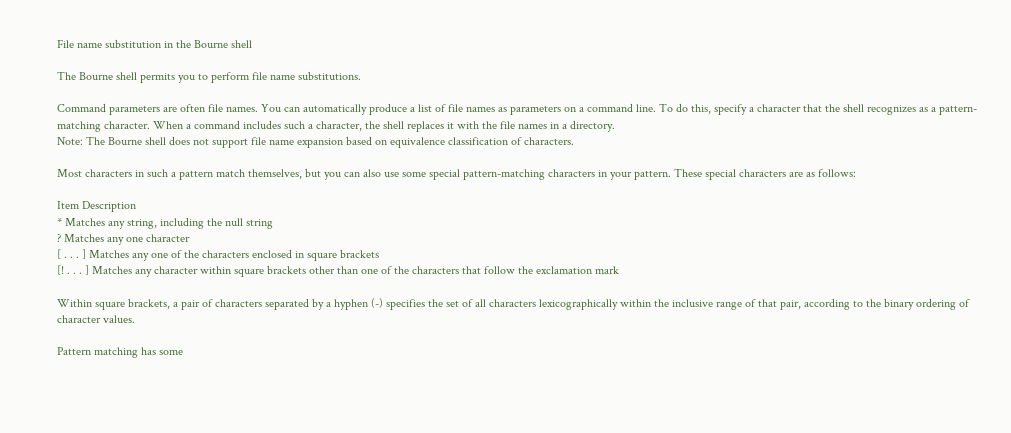File name substitution in the Bourne shell

The Bourne shell permits you to perform file name substitutions.

Command parameters are often file names. You can automatically produce a list of file names as parameters on a command line. To do this, specify a character that the shell recognizes as a pattern-matching character. When a command includes such a character, the shell replaces it with the file names in a directory.
Note: The Bourne shell does not support file name expansion based on equivalence classification of characters.

Most characters in such a pattern match themselves, but you can also use some special pattern-matching characters in your pattern. These special characters are as follows:

Item Description
* Matches any string, including the null string
? Matches any one character
[ . . . ] Matches any one of the characters enclosed in square brackets
[! . . . ] Matches any character within square brackets other than one of the characters that follow the exclamation mark

Within square brackets, a pair of characters separated by a hyphen (-) specifies the set of all characters lexicographically within the inclusive range of that pair, according to the binary ordering of character values.

Pattern matching has some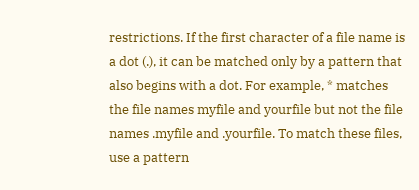restrictions. If the first character of a file name is a dot (.), it can be matched only by a pattern that also begins with a dot. For example, * matches the file names myfile and yourfile but not the file names .myfile and .yourfile. To match these files, use a pattern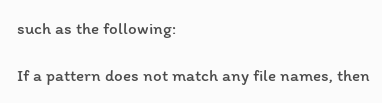such as the following:

If a pattern does not match any file names, then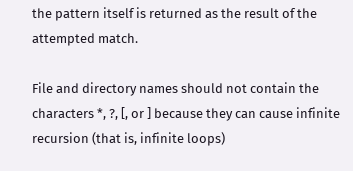the pattern itself is returned as the result of the attempted match.

File and directory names should not contain the characters *, ?, [, or ] because they can cause infinite recursion (that is, infinite loops)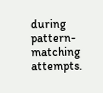during pattern-matching attempts.